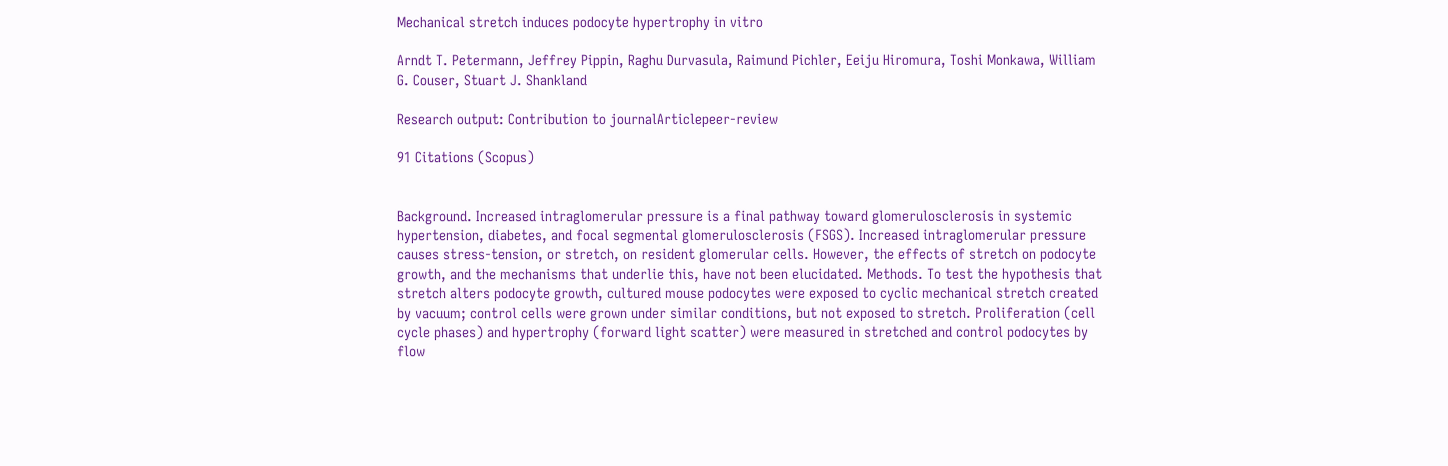Mechanical stretch induces podocyte hypertrophy in vitro

Arndt T. Petermann, Jeffrey Pippin, Raghu Durvasula, Raimund Pichler, Eeiju Hiromura, Toshi Monkawa, William G. Couser, Stuart J. Shankland

Research output: Contribution to journalArticlepeer-review

91 Citations (Scopus)


Background. Increased intraglomerular pressure is a final pathway toward glomerulosclerosis in systemic hypertension, diabetes, and focal segmental glomerulosclerosis (FSGS). Increased intraglomerular pressure causes stress-tension, or stretch, on resident glomerular cells. However, the effects of stretch on podocyte growth, and the mechanisms that underlie this, have not been elucidated. Methods. To test the hypothesis that stretch alters podocyte growth, cultured mouse podocytes were exposed to cyclic mechanical stretch created by vacuum; control cells were grown under similar conditions, but not exposed to stretch. Proliferation (cell cycle phases) and hypertrophy (forward light scatter) were measured in stretched and control podocytes by flow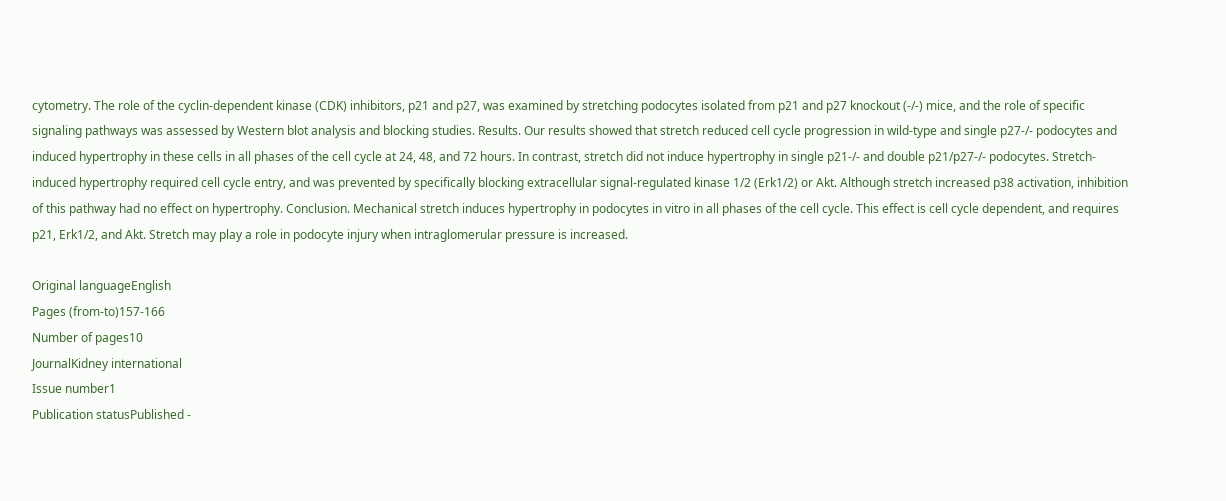cytometry. The role of the cyclin-dependent kinase (CDK) inhibitors, p21 and p27, was examined by stretching podocytes isolated from p21 and p27 knockout (-/-) mice, and the role of specific signaling pathways was assessed by Western blot analysis and blocking studies. Results. Our results showed that stretch reduced cell cycle progression in wild-type and single p27-/- podocytes and induced hypertrophy in these cells in all phases of the cell cycle at 24, 48, and 72 hours. In contrast, stretch did not induce hypertrophy in single p21-/- and double p21/p27-/- podocytes. Stretch-induced hypertrophy required cell cycle entry, and was prevented by specifically blocking extracellular signal-regulated kinase 1/2 (Erk1/2) or Akt. Although stretch increased p38 activation, inhibition of this pathway had no effect on hypertrophy. Conclusion. Mechanical stretch induces hypertrophy in podocytes in vitro in all phases of the cell cycle. This effect is cell cycle dependent, and requires p21, Erk1/2, and Akt. Stretch may play a role in podocyte injury when intraglomerular pressure is increased.

Original languageEnglish
Pages (from-to)157-166
Number of pages10
JournalKidney international
Issue number1
Publication statusPublished -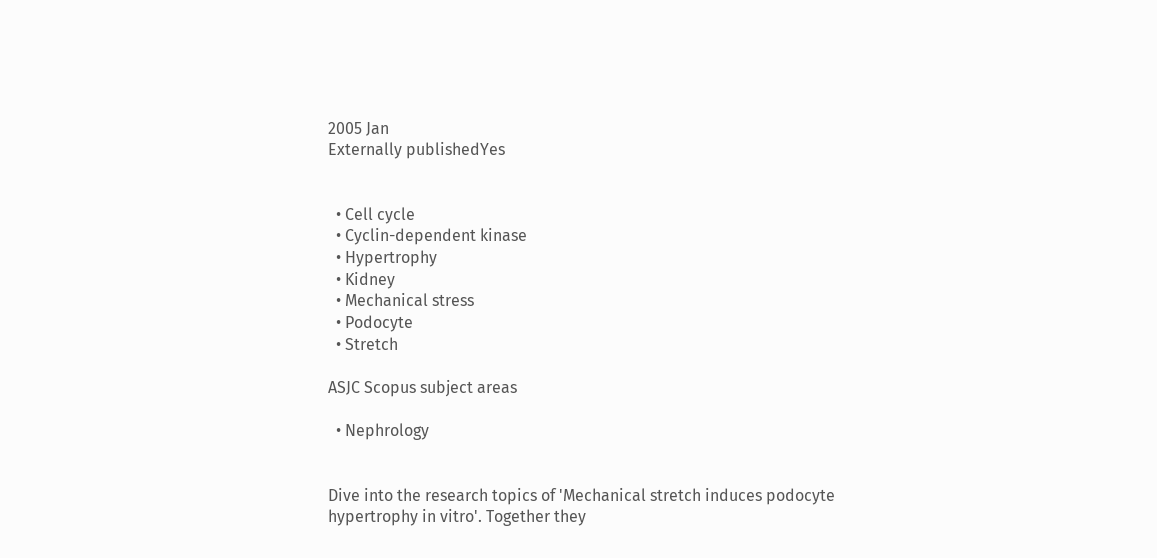2005 Jan
Externally publishedYes


  • Cell cycle
  • Cyclin-dependent kinase
  • Hypertrophy
  • Kidney
  • Mechanical stress
  • Podocyte
  • Stretch

ASJC Scopus subject areas

  • Nephrology


Dive into the research topics of 'Mechanical stretch induces podocyte hypertrophy in vitro'. Together they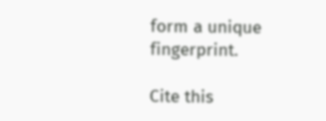form a unique fingerprint.

Cite this